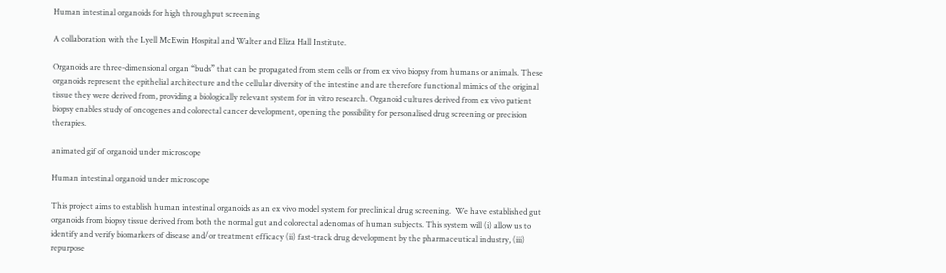Human intestinal organoids for high throughput screening

A collaboration with the Lyell McEwin Hospital and Walter and Eliza Hall Institute.

Organoids are three-dimensional organ “buds” that can be propagated from stem cells or from ex vivo biopsy from humans or animals. These organoids represent the epithelial architecture and the cellular diversity of the intestine and are therefore functional mimics of the original tissue they were derived from, providing a biologically relevant system for in vitro research. Organoid cultures derived from ex vivo patient biopsy enables study of oncogenes and colorectal cancer development, opening the possibility for personalised drug screening or precision therapies.

animated gif of organoid under microscope

Human intestinal organoid under microscope

This project aims to establish human intestinal organoids as an ex vivo model system for preclinical drug screening.  We have established gut organoids from biopsy tissue derived from both the normal gut and colorectal adenomas of human subjects. This system will (i) allow us to identify and verify biomarkers of disease and/or treatment efficacy (ii) fast-track drug development by the pharmaceutical industry, (iii) repurpose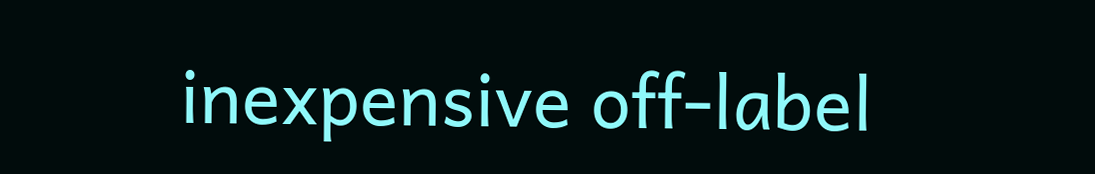inexpensive off-label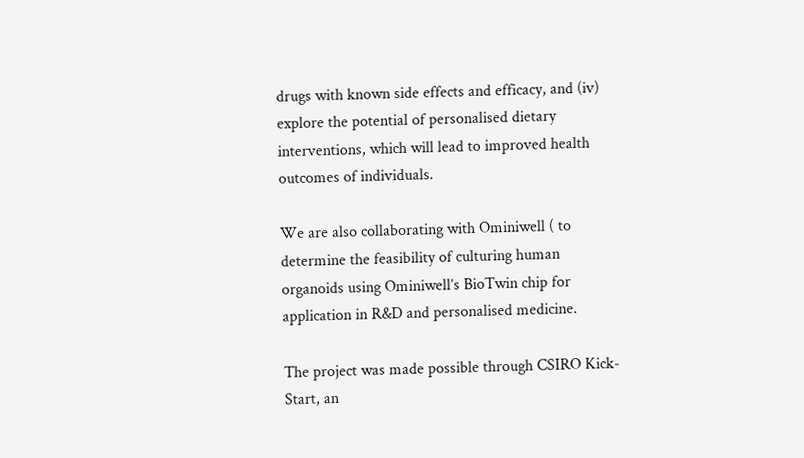drugs with known side effects and efficacy, and (iv) explore the potential of personalised dietary interventions, which will lead to improved health outcomes of individuals.

We are also collaborating with Ominiwell ( to determine the feasibility of culturing human organoids using Ominiwell’s BioTwin chip for application in R&D and personalised medicine.

The project was made possible through CSIRO Kick-Start, an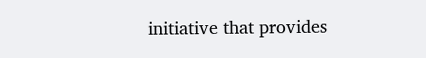initiative that provides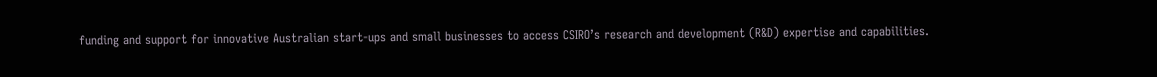funding and support for innovative Australian start-ups and small businesses to access CSIRO’s research and development (R&D) expertise and capabilities.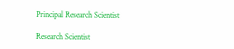Principal Research Scientist

Research Scientist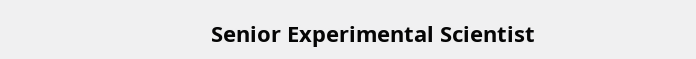Senior Experimental Scientist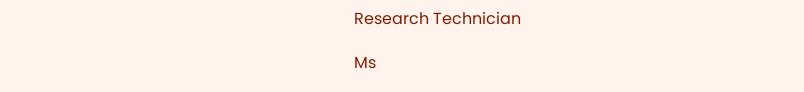Research Technician

Ms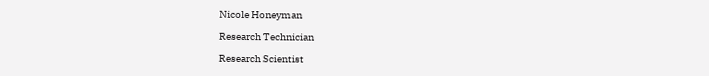Nicole Honeyman

Research Technician

Research Scientist